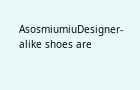AsosmiumiuDesigner-alike shoes are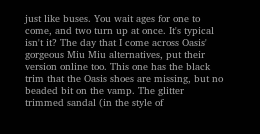just like buses. You wait ages for one to come, and two turn up at once. It's typical isn't it? The day that I come across Oasis' gorgeous Miu Miu alternatives, put their version online too. This one has the black trim that the Oasis shoes are missing, but no beaded bit on the vamp. The glitter trimmed sandal (in the style of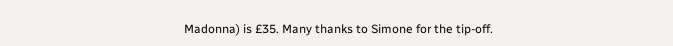Madonna) is £35. Many thanks to Simone for the tip-off.